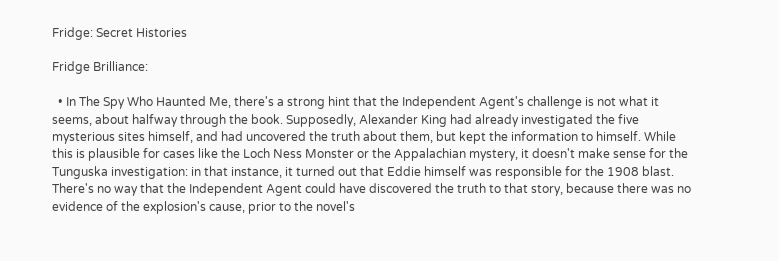Fridge: Secret Histories

Fridge Brilliance:

  • In The Spy Who Haunted Me, there's a strong hint that the Independent Agent's challenge is not what it seems, about halfway through the book. Supposedly, Alexander King had already investigated the five mysterious sites himself, and had uncovered the truth about them, but kept the information to himself. While this is plausible for cases like the Loch Ness Monster or the Appalachian mystery, it doesn't make sense for the Tunguska investigation: in that instance, it turned out that Eddie himself was responsible for the 1908 blast. There's no way that the Independent Agent could have discovered the truth to that story, because there was no evidence of the explosion's cause, prior to the novel's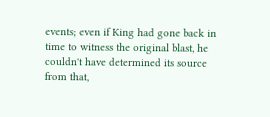events; even if King had gone back in time to witness the original blast, he couldn't have determined its source from that,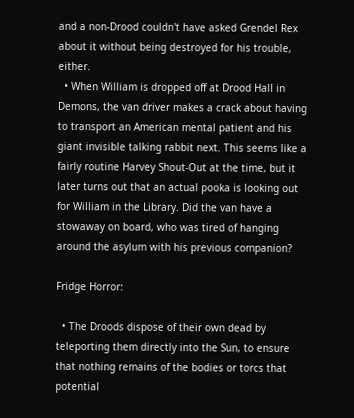and a non-Drood couldn't have asked Grendel Rex about it without being destroyed for his trouble, either.
  • When William is dropped off at Drood Hall in Demons, the van driver makes a crack about having to transport an American mental patient and his giant invisible talking rabbit next. This seems like a fairly routine Harvey Shout-Out at the time, but it later turns out that an actual pooka is looking out for William in the Library. Did the van have a stowaway on board, who was tired of hanging around the asylum with his previous companion?

Fridge Horror:

  • The Droods dispose of their own dead by teleporting them directly into the Sun, to ensure that nothing remains of the bodies or torcs that potential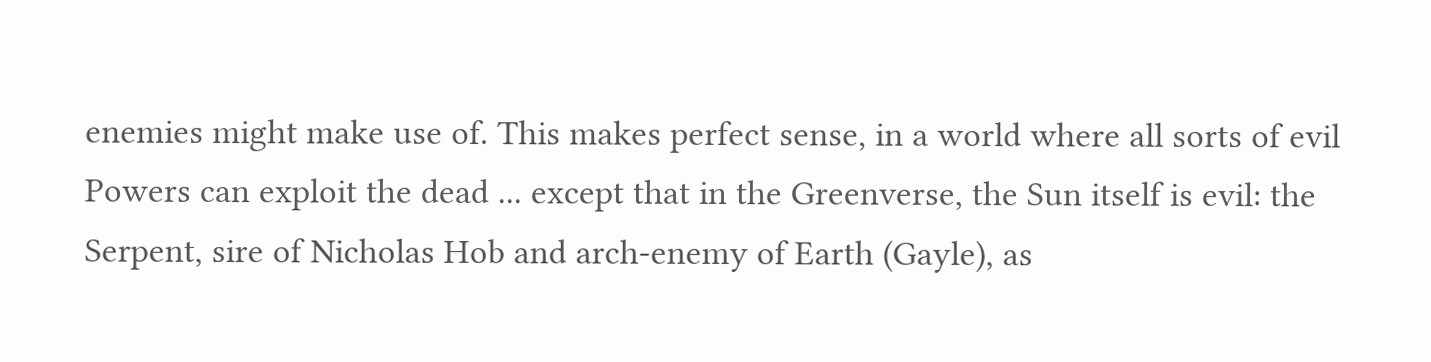enemies might make use of. This makes perfect sense, in a world where all sorts of evil Powers can exploit the dead ... except that in the Greenverse, the Sun itself is evil: the Serpent, sire of Nicholas Hob and arch-enemy of Earth (Gayle), as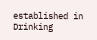established in Drinking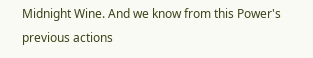Midnight Wine. And we know from this Power's previous actions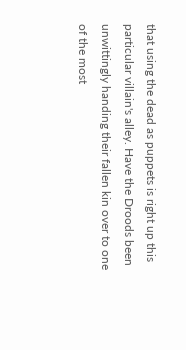that using the dead as puppets is right up this particular villain's alley. Have the Droods been unwittingly handing their fallen kin over to one of the most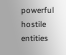powerful hostile entities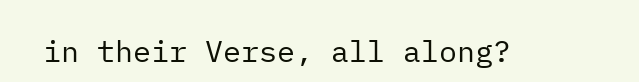in their Verse, all along?